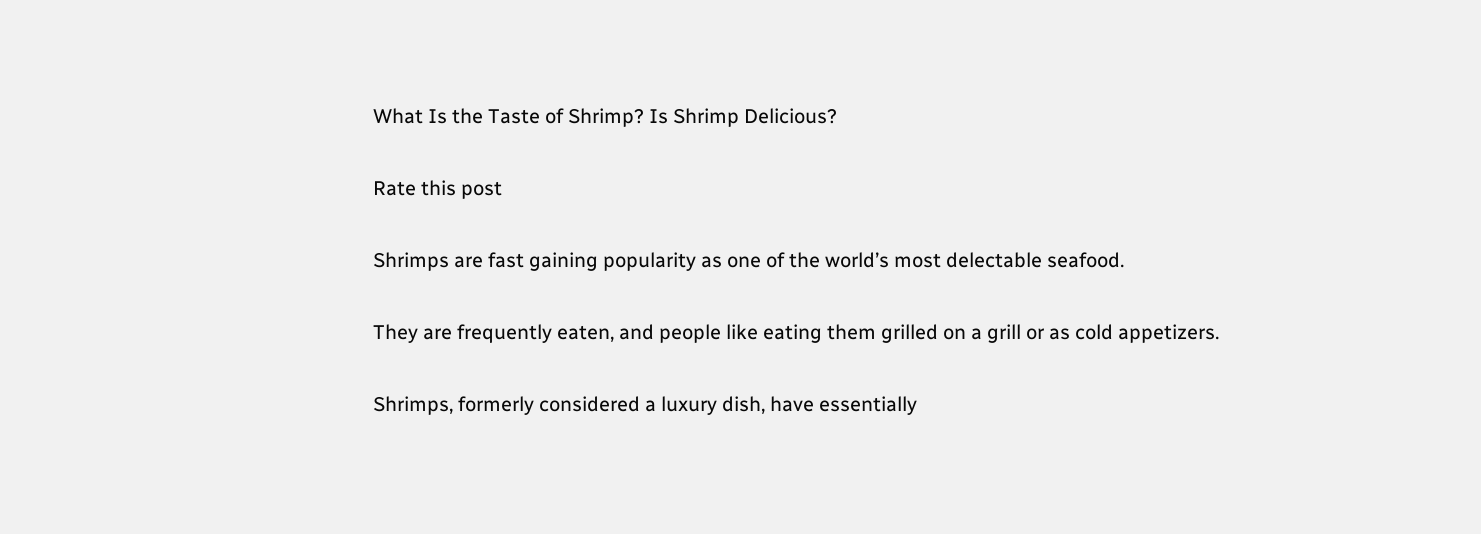What Is the Taste of Shrimp? Is Shrimp Delicious?

Rate this post

Shrimps are fast gaining popularity as one of the world’s most delectable seafood.

They are frequently eaten, and people like eating them grilled on a grill or as cold appetizers.

Shrimps, formerly considered a luxury dish, have essentially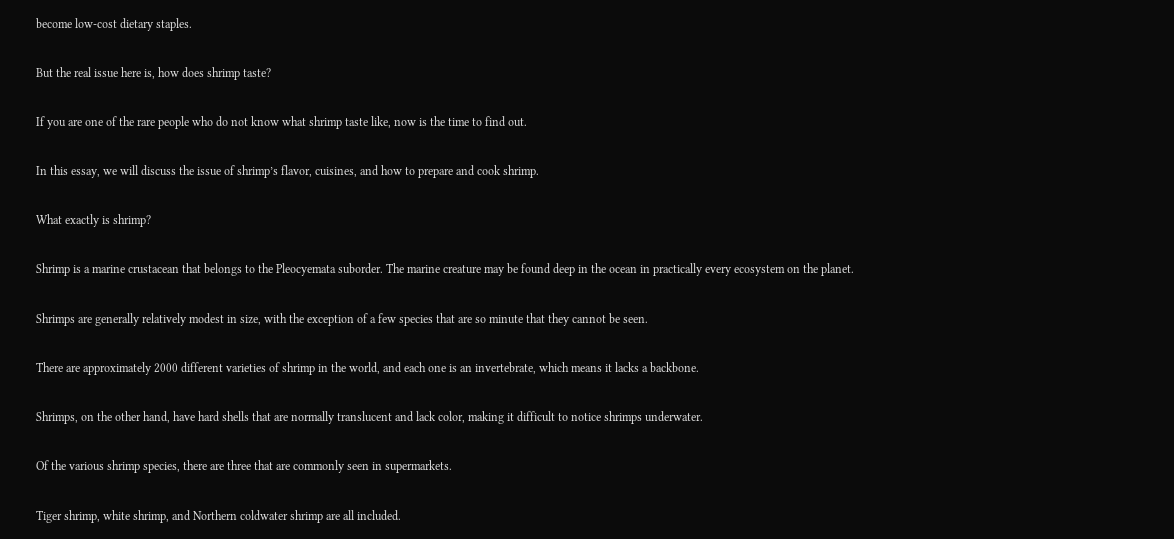become low-cost dietary staples.

But the real issue here is, how does shrimp taste?

If you are one of the rare people who do not know what shrimp taste like, now is the time to find out.

In this essay, we will discuss the issue of shrimp’s flavor, cuisines, and how to prepare and cook shrimp.

What exactly is shrimp?

Shrimp is a marine crustacean that belongs to the Pleocyemata suborder. The marine creature may be found deep in the ocean in practically every ecosystem on the planet.

Shrimps are generally relatively modest in size, with the exception of a few species that are so minute that they cannot be seen.

There are approximately 2000 different varieties of shrimp in the world, and each one is an invertebrate, which means it lacks a backbone.

Shrimps, on the other hand, have hard shells that are normally translucent and lack color, making it difficult to notice shrimps underwater.

Of the various shrimp species, there are three that are commonly seen in supermarkets.

Tiger shrimp, white shrimp, and Northern coldwater shrimp are all included.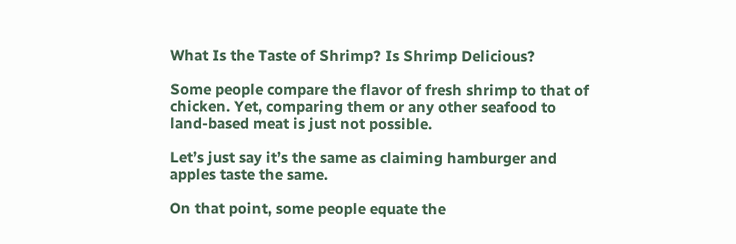What Is the Taste of Shrimp? Is Shrimp Delicious?

Some people compare the flavor of fresh shrimp to that of chicken. Yet, comparing them or any other seafood to land-based meat is just not possible.

Let’s just say it’s the same as claiming hamburger and apples taste the same.

On that point, some people equate the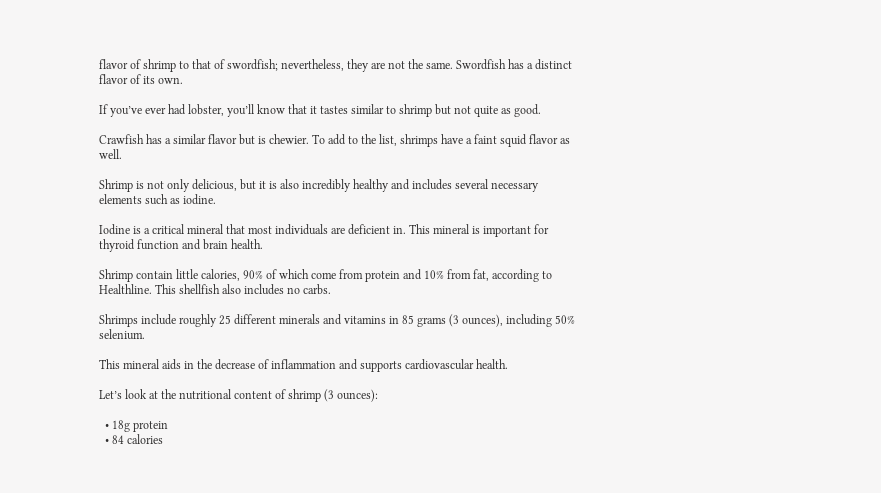flavor of shrimp to that of swordfish; nevertheless, they are not the same. Swordfish has a distinct flavor of its own.

If you’ve ever had lobster, you’ll know that it tastes similar to shrimp but not quite as good.

Crawfish has a similar flavor but is chewier. To add to the list, shrimps have a faint squid flavor as well.

Shrimp is not only delicious, but it is also incredibly healthy and includes several necessary elements such as iodine.

Iodine is a critical mineral that most individuals are deficient in. This mineral is important for thyroid function and brain health.

Shrimp contain little calories, 90% of which come from protein and 10% from fat, according to Healthline. This shellfish also includes no carbs.

Shrimps include roughly 25 different minerals and vitamins in 85 grams (3 ounces), including 50% selenium.

This mineral aids in the decrease of inflammation and supports cardiovascular health.

Let’s look at the nutritional content of shrimp (3 ounces):

  • 18g protein
  • 84 calories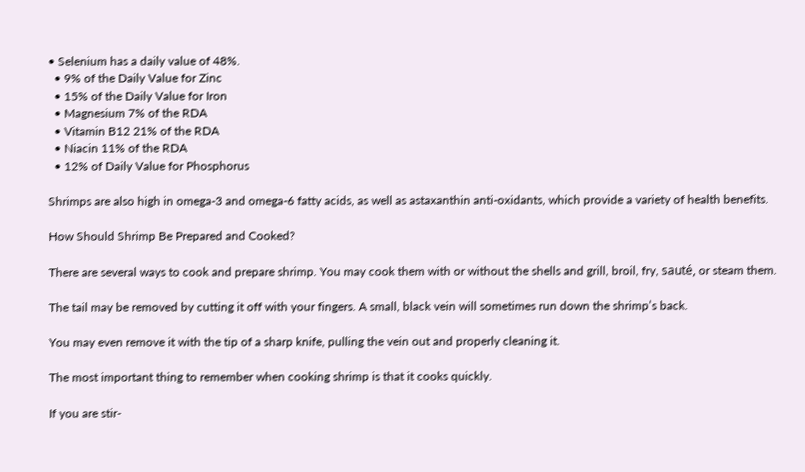• Selenium has a daily value of 48%.
  • 9% of the Daily Value for Zinc
  • 15% of the Daily Value for Iron
  • Magnesium 7% of the RDA
  • Vitamin B12 21% of the RDA
  • Niacin 11% of the RDA
  • 12% of Daily Value for Phosphorus

Shrimps are also high in omega-3 and omega-6 fatty acids, as well as astaxanthin anti-oxidants, which provide a variety of health benefits.

How Should Shrimp Be Prepared and Cooked?

There are several ways to cook and prepare shrimp. You may cook them with or without the shells and grill, broil, fry, sauté, or steam them.

The tail may be removed by cutting it off with your fingers. A small, black vein will sometimes run down the shrimp’s back.

You may even remove it with the tip of a sharp knife, pulling the vein out and properly cleaning it.

The most important thing to remember when cooking shrimp is that it cooks quickly.

If you are stir-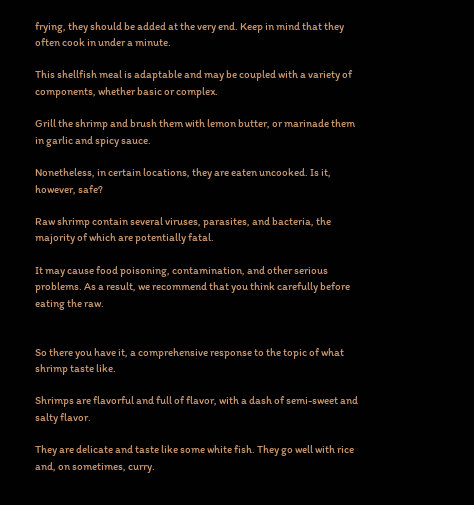frying, they should be added at the very end. Keep in mind that they often cook in under a minute.

This shellfish meal is adaptable and may be coupled with a variety of components, whether basic or complex.

Grill the shrimp and brush them with lemon butter, or marinade them in garlic and spicy sauce.

Nonetheless, in certain locations, they are eaten uncooked. Is it, however, safe?

Raw shrimp contain several viruses, parasites, and bacteria, the majority of which are potentially fatal.

It may cause food poisoning, contamination, and other serious problems. As a result, we recommend that you think carefully before eating the raw.


So there you have it, a comprehensive response to the topic of what shrimp taste like.

Shrimps are flavorful and full of flavor, with a dash of semi-sweet and salty flavor.

They are delicate and taste like some white fish. They go well with rice and, on sometimes, curry.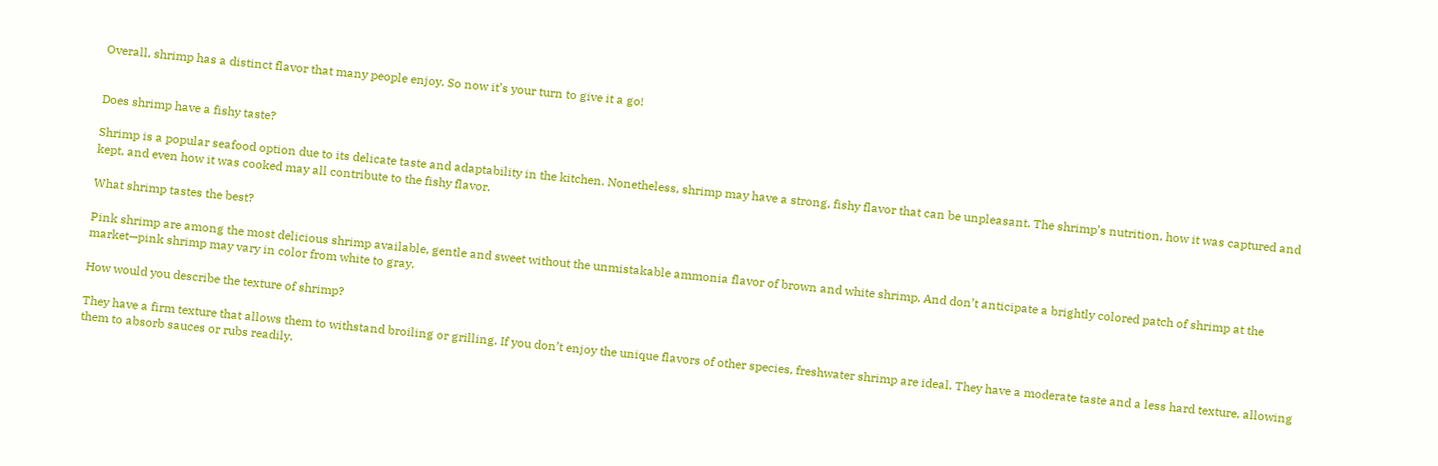Overall, shrimp has a distinct flavor that many people enjoy. So now it’s your turn to give it a go!


Does shrimp have a fishy taste?

Shrimp is a popular seafood option due to its delicate taste and adaptability in the kitchen. Nonetheless, shrimp may have a strong, fishy flavor that can be unpleasant. The shrimp’s nutrition, how it was captured and kept, and even how it was cooked may all contribute to the fishy flavor.

What shrimp tastes the best?

Pink shrimp are among the most delicious shrimp available, gentle and sweet without the unmistakable ammonia flavor of brown and white shrimp. And don’t anticipate a brightly colored patch of shrimp at the market—pink shrimp may vary in color from white to gray.

How would you describe the texture of shrimp?

They have a firm texture that allows them to withstand broiling or grilling. If you don’t enjoy the unique flavors of other species, freshwater shrimp are ideal. They have a moderate taste and a less hard texture, allowing them to absorb sauces or rubs readily.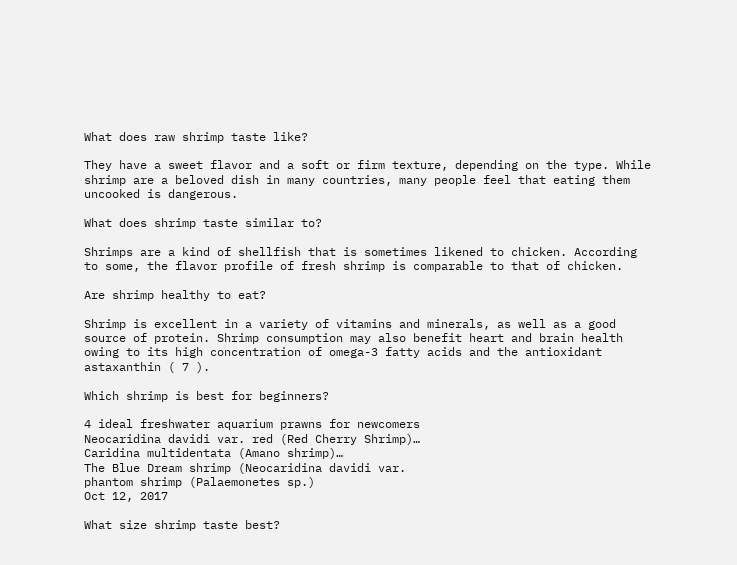What does raw shrimp taste like?

They have a sweet flavor and a soft or firm texture, depending on the type. While shrimp are a beloved dish in many countries, many people feel that eating them uncooked is dangerous.

What does shrimp taste similar to?

Shrimps are a kind of shellfish that is sometimes likened to chicken. According to some, the flavor profile of fresh shrimp is comparable to that of chicken.

Are shrimp healthy to eat?

Shrimp is excellent in a variety of vitamins and minerals, as well as a good source of protein. Shrimp consumption may also benefit heart and brain health owing to its high concentration of omega-3 fatty acids and the antioxidant astaxanthin ( 7 ).

Which shrimp is best for beginners?

4 ideal freshwater aquarium prawns for newcomers
Neocaridina davidi var. red (Red Cherry Shrimp)…
Caridina multidentata (Amano shrimp)…
The Blue Dream shrimp (Neocaridina davidi var.
phantom shrimp (Palaemonetes sp.)
Oct 12, 2017

What size shrimp taste best?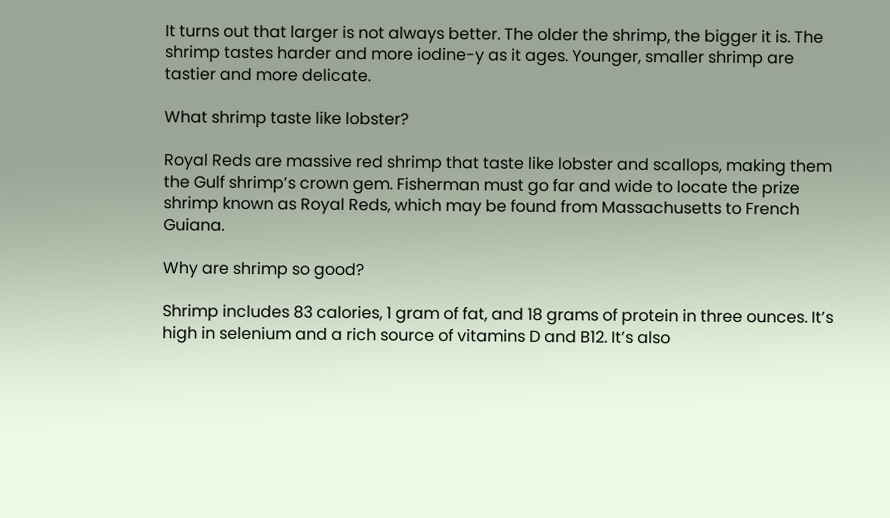It turns out that larger is not always better. The older the shrimp, the bigger it is. The shrimp tastes harder and more iodine-y as it ages. Younger, smaller shrimp are tastier and more delicate.

What shrimp taste like lobster?

Royal Reds are massive red shrimp that taste like lobster and scallops, making them the Gulf shrimp’s crown gem. Fisherman must go far and wide to locate the prize shrimp known as Royal Reds, which may be found from Massachusetts to French Guiana.

Why are shrimp so good?

Shrimp includes 83 calories, 1 gram of fat, and 18 grams of protein in three ounces. It’s high in selenium and a rich source of vitamins D and B12. It’s also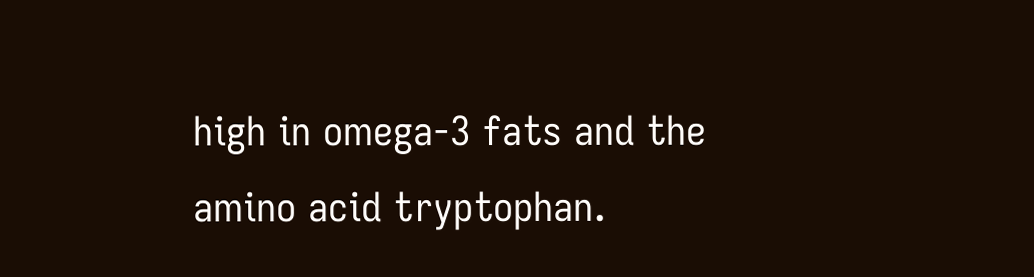high in omega-3 fats and the amino acid tryptophan.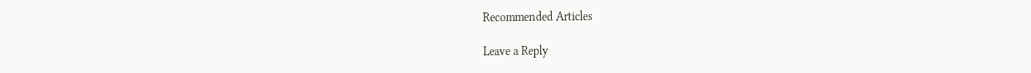Recommended Articles

Leave a Reply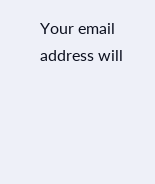Your email address will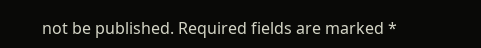not be published. Required fields are marked *